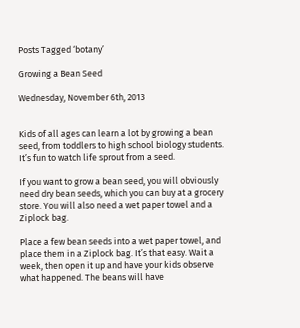Posts Tagged ‘botany’

Growing a Bean Seed

Wednesday, November 6th, 2013


Kids of all ages can learn a lot by growing a bean seed, from toddlers to high school biology students. It’s fun to watch life sprout from a seed.

If you want to grow a bean seed, you will obviously need dry bean seeds, which you can buy at a grocery store. You will also need a wet paper towel and a Ziplock bag.

Place a few bean seeds into a wet paper towel, and place them in a Ziplock bag. It’s that easy. Wait a week, then open it up and have your kids observe what happened. The beans will have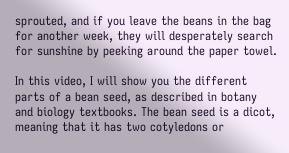sprouted, and if you leave the beans in the bag for another week, they will desperately search for sunshine by peeking around the paper towel.

In this video, I will show you the different parts of a bean seed, as described in botany and biology textbooks. The bean seed is a dicot, meaning that it has two cotyledons or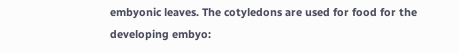embyonic leaves. The cotyledons are used for food for the developing embyo: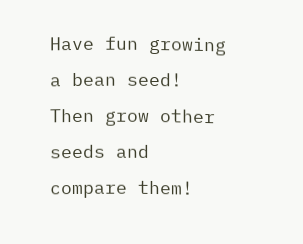Have fun growing a bean seed! Then grow other seeds and compare them!